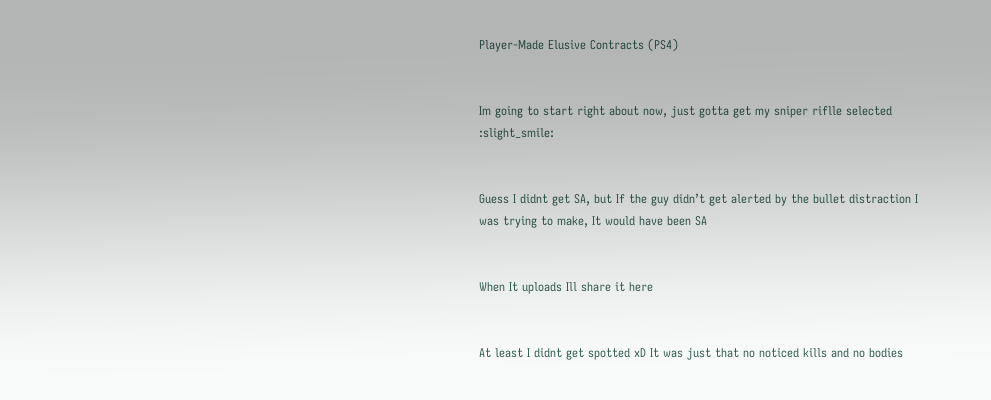Player-Made Elusive Contracts (PS4)


Im going to start right about now, just gotta get my sniper riflle selected :slight_smile:


Guess I didnt get SA, but If the guy didn’t get alerted by the bullet distraction I was trying to make, It would have been SA


When It uploads Ill share it here


At least I didnt get spotted xD It was just that no noticed kills and no bodies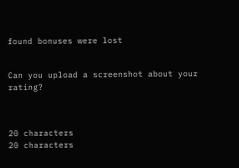found bonuses were lost


Can you upload a screenshot about your rating?



20 characters
20 characters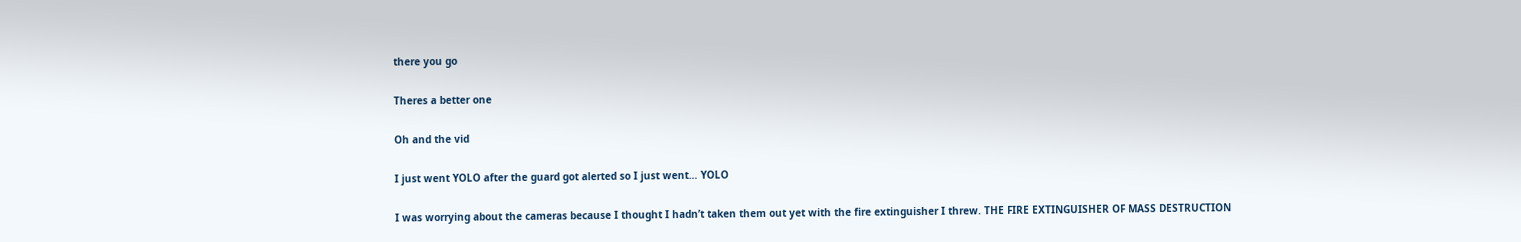there you go


Theres a better one


Oh and the vid


I just went YOLO after the guard got alerted so I just went… YOLO


I was worrying about the cameras because I thought I hadn’t taken them out yet with the fire extinguisher I threw. THE FIRE EXTINGUISHER OF MASS DESTRUCTION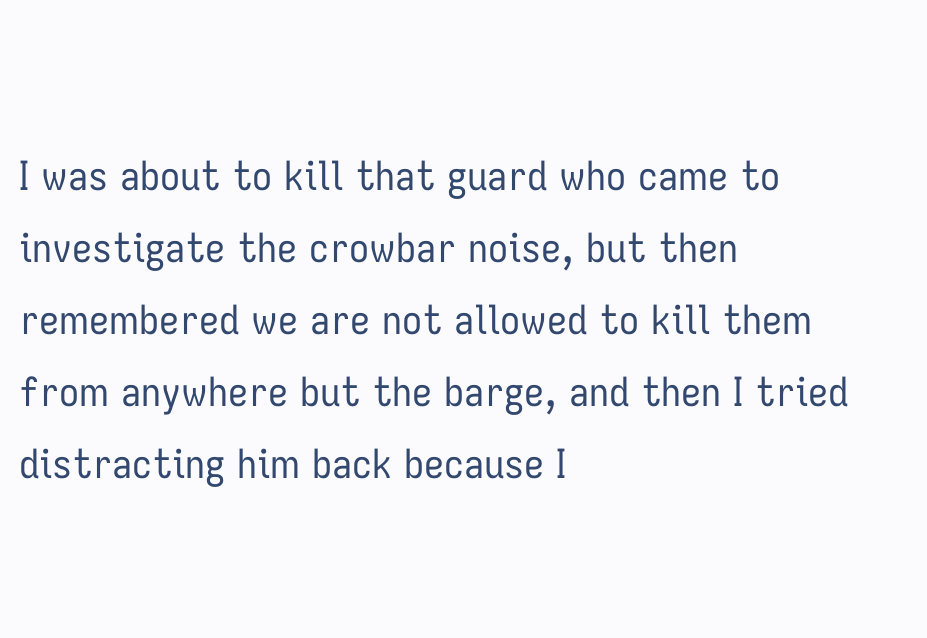I was about to kill that guard who came to investigate the crowbar noise, but then remembered we are not allowed to kill them from anywhere but the barge, and then I tried distracting him back because I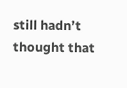still hadn’t thought that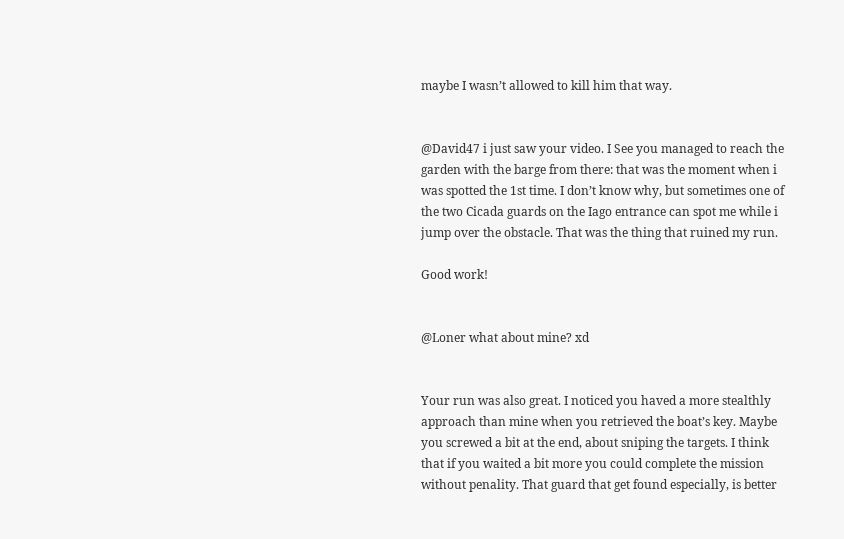maybe I wasn’t allowed to kill him that way.


@David47 i just saw your video. I See you managed to reach the garden with the barge from there: that was the moment when i was spotted the 1st time. I don’t know why, but sometimes one of the two Cicada guards on the Iago entrance can spot me while i jump over the obstacle. That was the thing that ruined my run.

Good work!


@Loner what about mine? xd


Your run was also great. I noticed you haved a more stealthly approach than mine when you retrieved the boat’s key. Maybe you screwed a bit at the end, about sniping the targets. I think that if you waited a bit more you could complete the mission without penality. That guard that get found especially, is better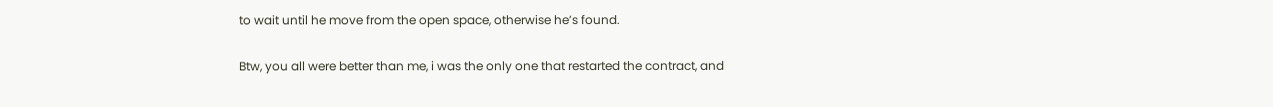to wait until he move from the open space, otherwise he’s found.

Btw, you all were better than me, i was the only one that restarted the contract, and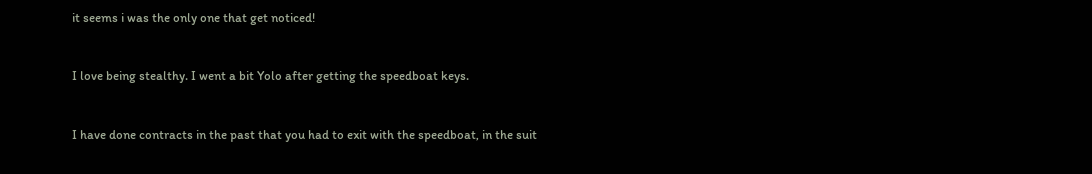it seems i was the only one that get noticed!


I love being stealthy. I went a bit Yolo after getting the speedboat keys.


I have done contracts in the past that you had to exit with the speedboat, in the suit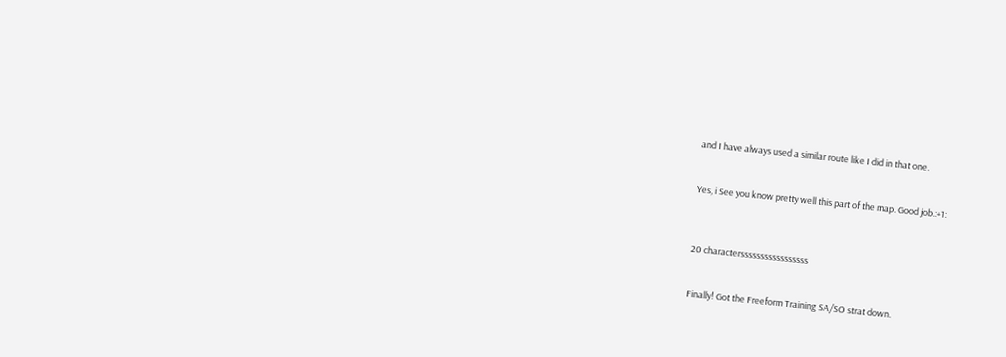and I have always used a similar route like I did in that one.


Yes, i See you know pretty well this part of the map. Good job.:+1:



20 charactersssssssssssssssss


Finally! Got the Freeform Training SA/SO strat down.